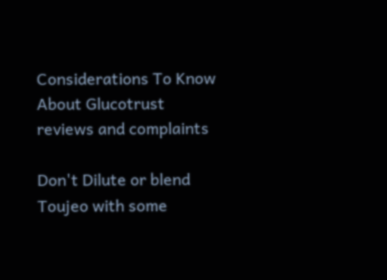Considerations To Know About Glucotrust reviews and complaints

Don't Dilute or blend Toujeo with some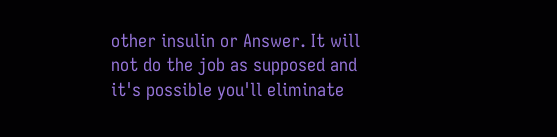other insulin or Answer. It will not do the job as supposed and it's possible you'll eliminate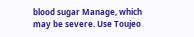blood sugar Manage, which may be severe. Use Toujeo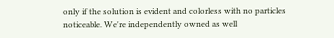only if the solution is evident and colorless with no particles noticeable. We're independently owned as well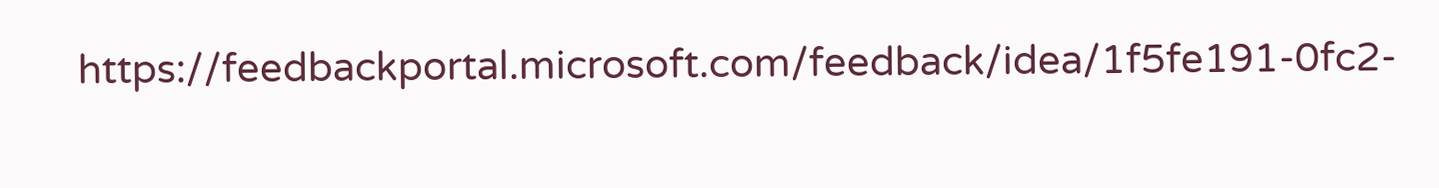https://feedbackportal.microsoft.com/feedback/idea/1f5fe191-0fc2-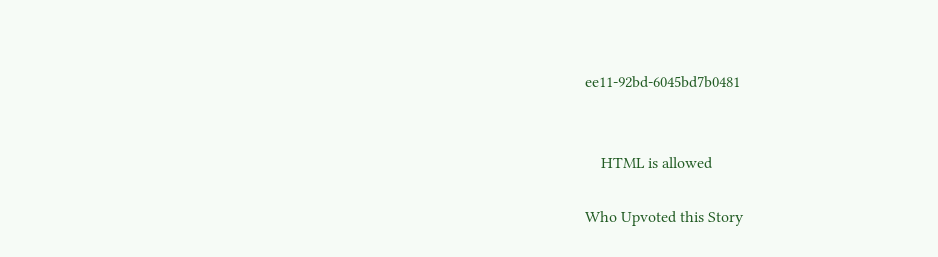ee11-92bd-6045bd7b0481


    HTML is allowed

Who Upvoted this Story